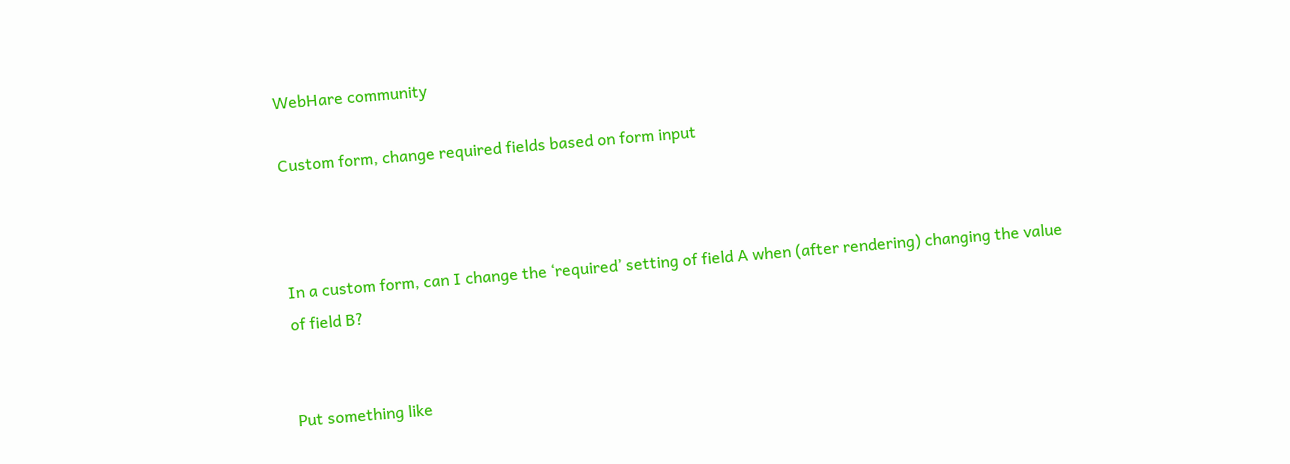WebHare community

Custom form, change required fields based on form input



In a custom form, can I change the ‘required’ setting of field A when (after rendering) changing the value of field B?


Put something like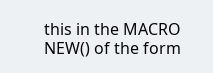this in the MACRO NEW() of the form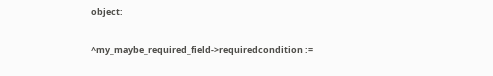object:

^my_maybe_required_field->requiredcondition :=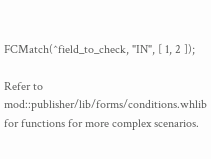FCMatch(^field_to_check, "IN", [ 1, 2 ]);

Refer to mod::publisher/lib/forms/conditions.whlib for functions for more complex scenarios.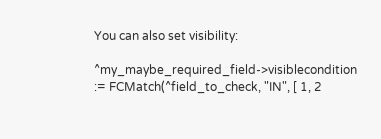You can also set visibility:

^my_maybe_required_field->visiblecondition := FCMatch(^field_to_check, "IN", [ 1, 2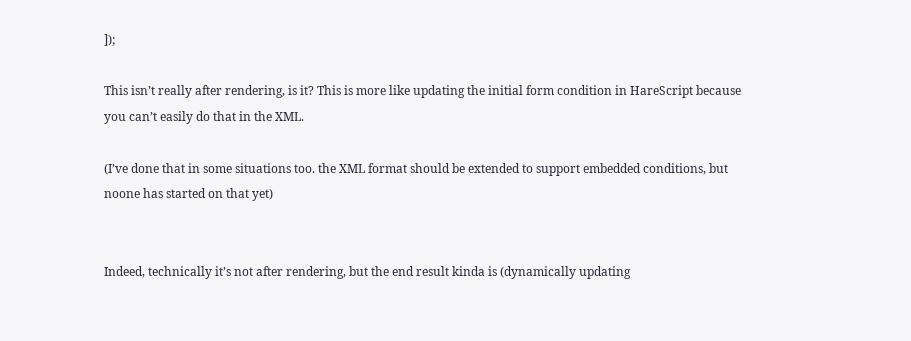]);

This isn’t really after rendering, is it? This is more like updating the initial form condition in HareScript because you can’t easily do that in the XML.

(I’ve done that in some situations too. the XML format should be extended to support embedded conditions, but noone has started on that yet)


Indeed, technically it’s not after rendering, but the end result kinda is (dynamically updating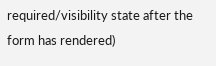required/visibility state after the form has rendered)